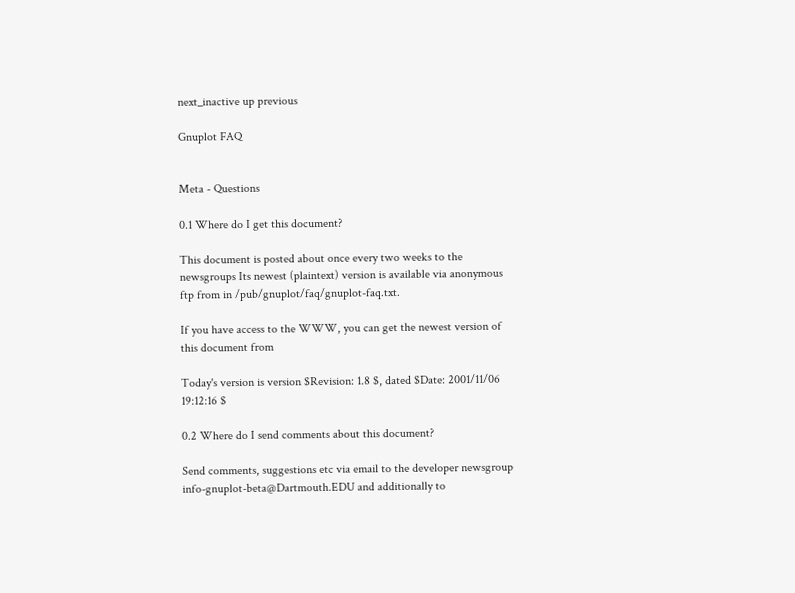next_inactive up previous

Gnuplot FAQ


Meta - Questions

0.1 Where do I get this document?

This document is posted about once every two weeks to the newsgroups Its newest (plaintext) version is available via anonymous ftp from in /pub/gnuplot/faq/gnuplot-faq.txt.

If you have access to the WWW, you can get the newest version of this document from

Today's version is version $Revision: 1.8 $, dated $Date: 2001/11/06 19:12:16 $

0.2 Where do I send comments about this document?

Send comments, suggestions etc via email to the developer newsgroup info-gnuplot-beta@Dartmouth.EDU and additionally to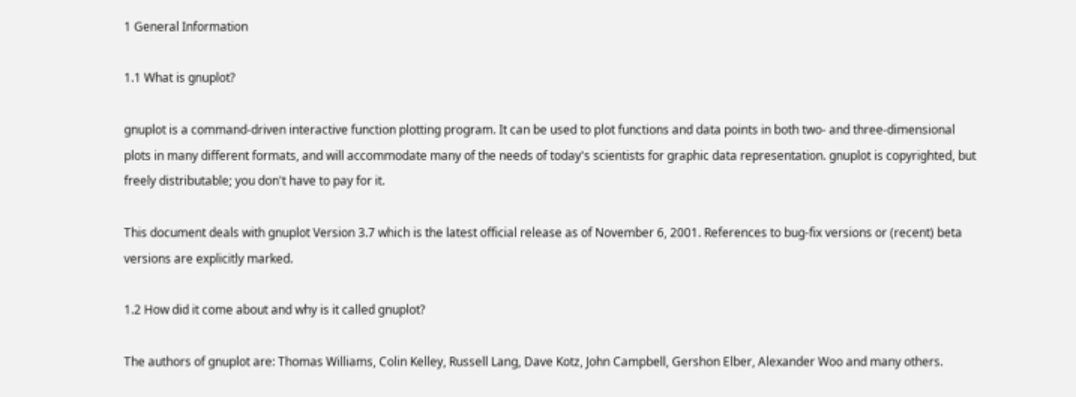1 General Information

1.1 What is gnuplot?

gnuplot is a command-driven interactive function plotting program. It can be used to plot functions and data points in both two- and three-dimensional plots in many different formats, and will accommodate many of the needs of today's scientists for graphic data representation. gnuplot is copyrighted, but freely distributable; you don't have to pay for it.

This document deals with gnuplot Version 3.7 which is the latest official release as of November 6, 2001. References to bug-fix versions or (recent) beta versions are explicitly marked.

1.2 How did it come about and why is it called gnuplot?

The authors of gnuplot are: Thomas Williams, Colin Kelley, Russell Lang, Dave Kotz, John Campbell, Gershon Elber, Alexander Woo and many others.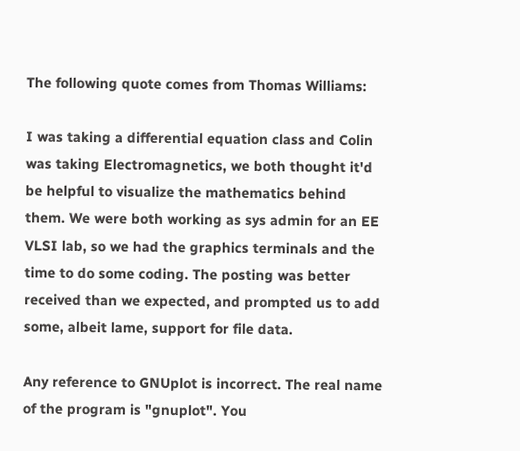The following quote comes from Thomas Williams:

I was taking a differential equation class and Colin was taking Electromagnetics, we both thought it'd be helpful to visualize the mathematics behind them. We were both working as sys admin for an EE VLSI lab, so we had the graphics terminals and the time to do some coding. The posting was better received than we expected, and prompted us to add some, albeit lame, support for file data.

Any reference to GNUplot is incorrect. The real name of the program is "gnuplot". You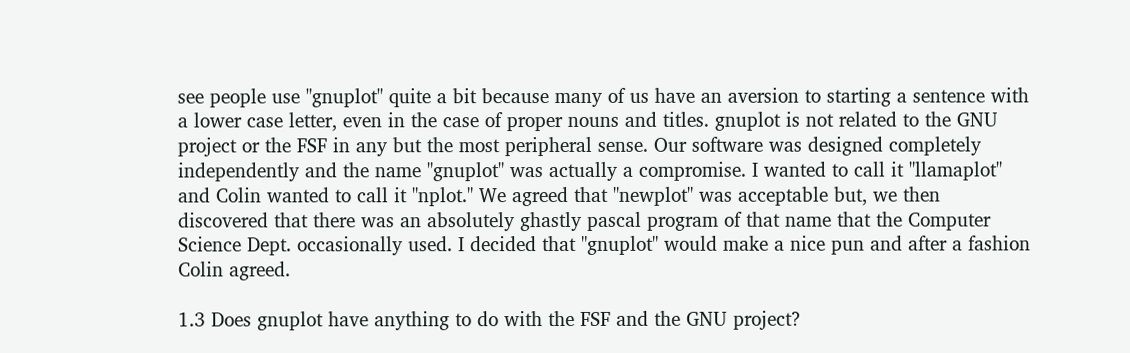see people use "gnuplot" quite a bit because many of us have an aversion to starting a sentence with a lower case letter, even in the case of proper nouns and titles. gnuplot is not related to the GNU project or the FSF in any but the most peripheral sense. Our software was designed completely independently and the name "gnuplot" was actually a compromise. I wanted to call it "llamaplot" and Colin wanted to call it "nplot." We agreed that "newplot" was acceptable but, we then discovered that there was an absolutely ghastly pascal program of that name that the Computer Science Dept. occasionally used. I decided that "gnuplot" would make a nice pun and after a fashion Colin agreed.

1.3 Does gnuplot have anything to do with the FSF and the GNU project?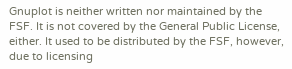Gnuplot is neither written nor maintained by the FSF. It is not covered by the General Public License, either. It used to be distributed by the FSF, however, due to licensing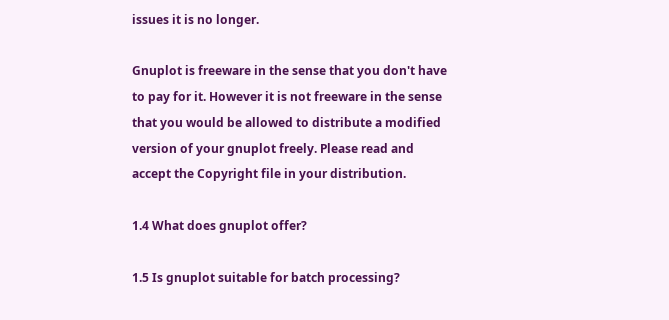issues it is no longer.

Gnuplot is freeware in the sense that you don't have to pay for it. However it is not freeware in the sense that you would be allowed to distribute a modified version of your gnuplot freely. Please read and accept the Copyright file in your distribution.

1.4 What does gnuplot offer?

1.5 Is gnuplot suitable for batch processing?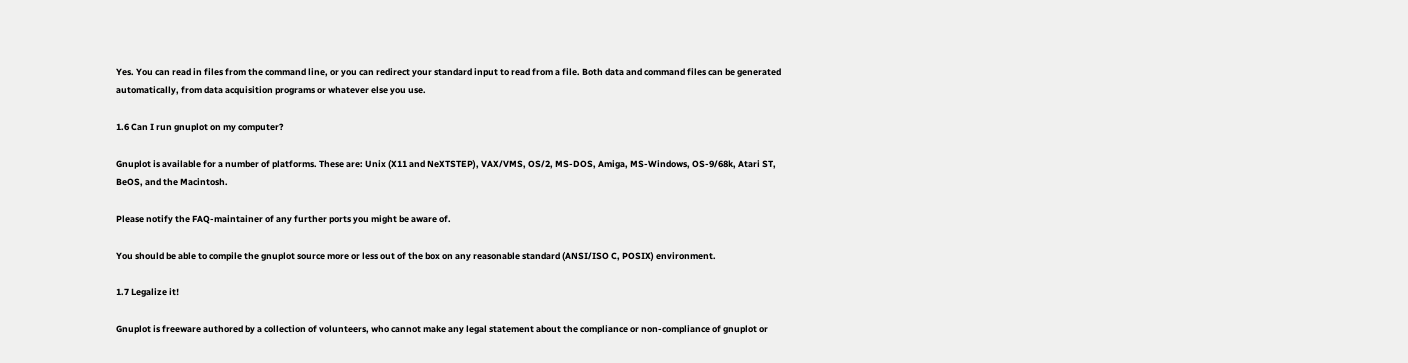Yes. You can read in files from the command line, or you can redirect your standard input to read from a file. Both data and command files can be generated automatically, from data acquisition programs or whatever else you use.

1.6 Can I run gnuplot on my computer?

Gnuplot is available for a number of platforms. These are: Unix (X11 and NeXTSTEP), VAX/VMS, OS/2, MS-DOS, Amiga, MS-Windows, OS-9/68k, Atari ST, BeOS, and the Macintosh.

Please notify the FAQ-maintainer of any further ports you might be aware of.

You should be able to compile the gnuplot source more or less out of the box on any reasonable standard (ANSI/ISO C, POSIX) environment.

1.7 Legalize it!

Gnuplot is freeware authored by a collection of volunteers, who cannot make any legal statement about the compliance or non-compliance of gnuplot or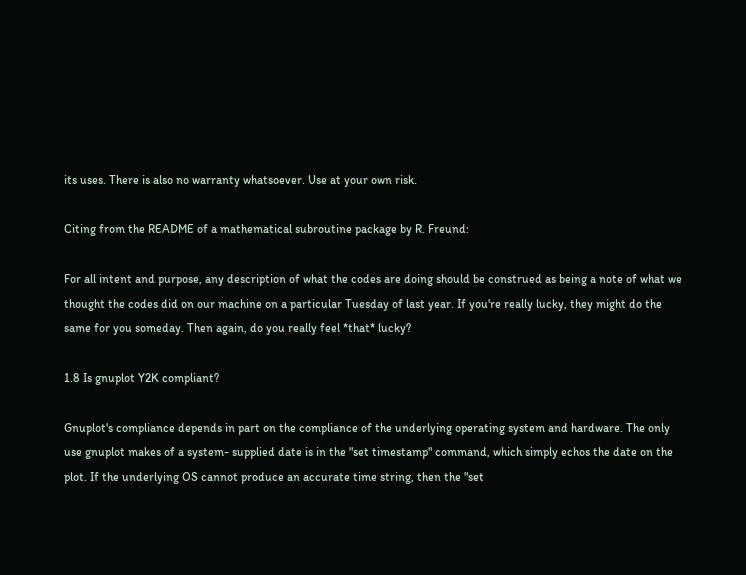its uses. There is also no warranty whatsoever. Use at your own risk.

Citing from the README of a mathematical subroutine package by R. Freund:

For all intent and purpose, any description of what the codes are doing should be construed as being a note of what we thought the codes did on our machine on a particular Tuesday of last year. If you're really lucky, they might do the same for you someday. Then again, do you really feel *that* lucky?

1.8 Is gnuplot Y2K compliant?

Gnuplot's compliance depends in part on the compliance of the underlying operating system and hardware. The only use gnuplot makes of a system- supplied date is in the "set timestamp" command, which simply echos the date on the plot. If the underlying OS cannot produce an accurate time string, then the "set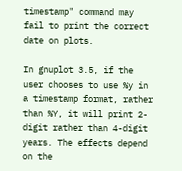timestamp" command may fail to print the correct date on plots.

In gnuplot 3.5, if the user chooses to use %y in a timestamp format, rather than %Y, it will print 2-digit rather than 4-digit years. The effects depend on the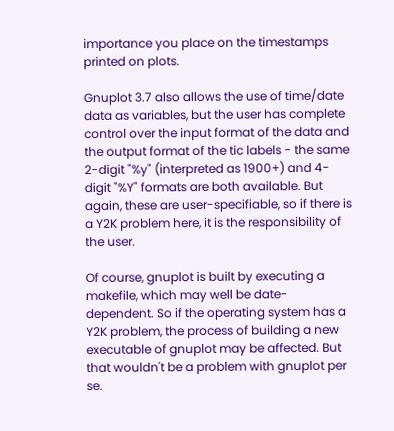importance you place on the timestamps printed on plots.

Gnuplot 3.7 also allows the use of time/date data as variables, but the user has complete control over the input format of the data and the output format of the tic labels - the same 2-digit "%y" (interpreted as 1900+) and 4-digit "%Y" formats are both available. But again, these are user-specifiable, so if there is a Y2K problem here, it is the responsibility of the user.

Of course, gnuplot is built by executing a makefile, which may well be date-dependent. So if the operating system has a Y2K problem, the process of building a new executable of gnuplot may be affected. But that wouldn't be a problem with gnuplot per se.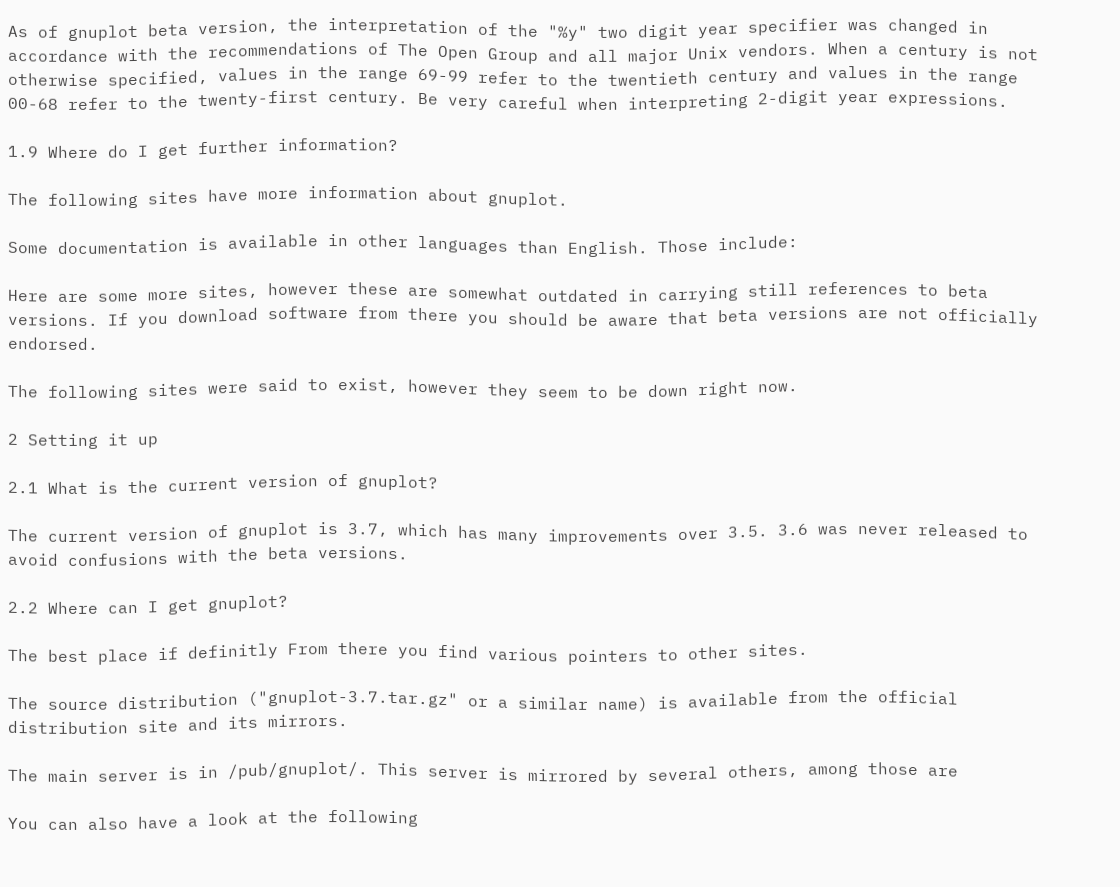As of gnuplot beta version, the interpretation of the "%y" two digit year specifier was changed in accordance with the recommendations of The Open Group and all major Unix vendors. When a century is not otherwise specified, values in the range 69-99 refer to the twentieth century and values in the range 00-68 refer to the twenty-first century. Be very careful when interpreting 2-digit year expressions.

1.9 Where do I get further information?

The following sites have more information about gnuplot.

Some documentation is available in other languages than English. Those include:

Here are some more sites, however these are somewhat outdated in carrying still references to beta versions. If you download software from there you should be aware that beta versions are not officially endorsed.

The following sites were said to exist, however they seem to be down right now.

2 Setting it up

2.1 What is the current version of gnuplot?

The current version of gnuplot is 3.7, which has many improvements over 3.5. 3.6 was never released to avoid confusions with the beta versions.

2.2 Where can I get gnuplot?

The best place if definitly From there you find various pointers to other sites.

The source distribution ("gnuplot-3.7.tar.gz" or a similar name) is available from the official distribution site and its mirrors.

The main server is in /pub/gnuplot/. This server is mirrored by several others, among those are

You can also have a look at the following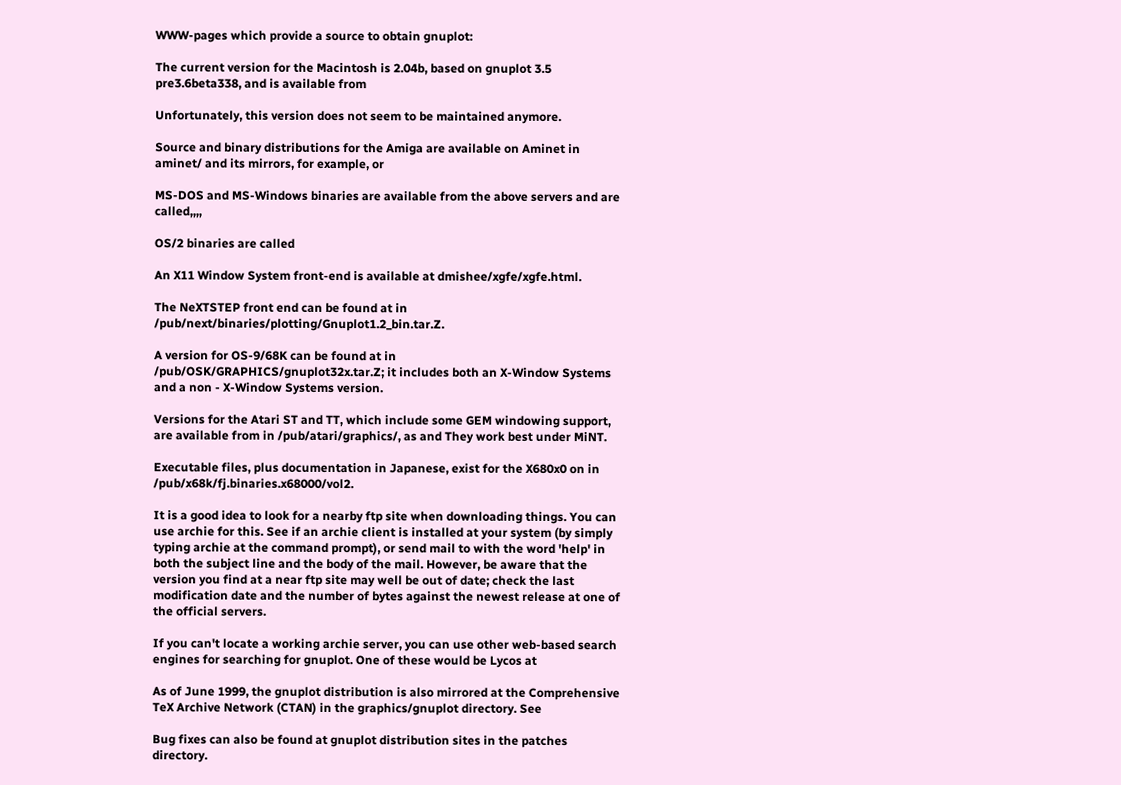WWW-pages which provide a source to obtain gnuplot:

The current version for the Macintosh is 2.04b, based on gnuplot 3.5 pre3.6beta338, and is available from

Unfortunately, this version does not seem to be maintained anymore.

Source and binary distributions for the Amiga are available on Aminet in  aminet/ and its mirrors, for example, or

MS-DOS and MS-Windows binaries are available from the above servers and are called,,,,

OS/2 binaries are called

An X11 Window System front-end is available at dmishee/xgfe/xgfe.html.

The NeXTSTEP front end can be found at in /pub/next/binaries/plotting/Gnuplot1.2_bin.tar.Z.

A version for OS-9/68K can be found at in /pub/OSK/GRAPHICS/gnuplot32x.tar.Z; it includes both an X-Window Systems and a non - X-Window Systems version.

Versions for the Atari ST and TT, which include some GEM windowing support, are available from in /pub/atari/graphics/, as and They work best under MiNT.

Executable files, plus documentation in Japanese, exist for the X680x0 on in /pub/x68k/fj.binaries.x68000/vol2.

It is a good idea to look for a nearby ftp site when downloading things. You can use archie for this. See if an archie client is installed at your system (by simply typing archie at the command prompt), or send mail to with the word 'help' in both the subject line and the body of the mail. However, be aware that the version you find at a near ftp site may well be out of date; check the last modification date and the number of bytes against the newest release at one of the official servers.

If you can't locate a working archie server, you can use other web-based search engines for searching for gnuplot. One of these would be Lycos at

As of June 1999, the gnuplot distribution is also mirrored at the Comprehensive TeX Archive Network (CTAN) in the graphics/gnuplot directory. See

Bug fixes can also be found at gnuplot distribution sites in the patches directory.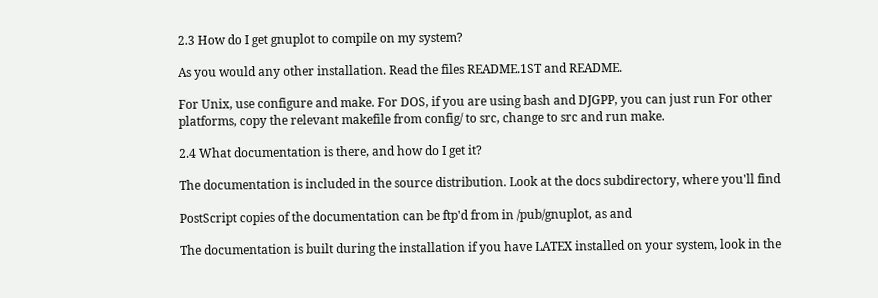2.3 How do I get gnuplot to compile on my system?

As you would any other installation. Read the files README.1ST and README.

For Unix, use configure and make. For DOS, if you are using bash and DJGPP, you can just run For other platforms, copy the relevant makefile from config/ to src, change to src and run make.

2.4 What documentation is there, and how do I get it?

The documentation is included in the source distribution. Look at the docs subdirectory, where you'll find

PostScript copies of the documentation can be ftp'd from in /pub/gnuplot, as and

The documentation is built during the installation if you have LATEX installed on your system, look in the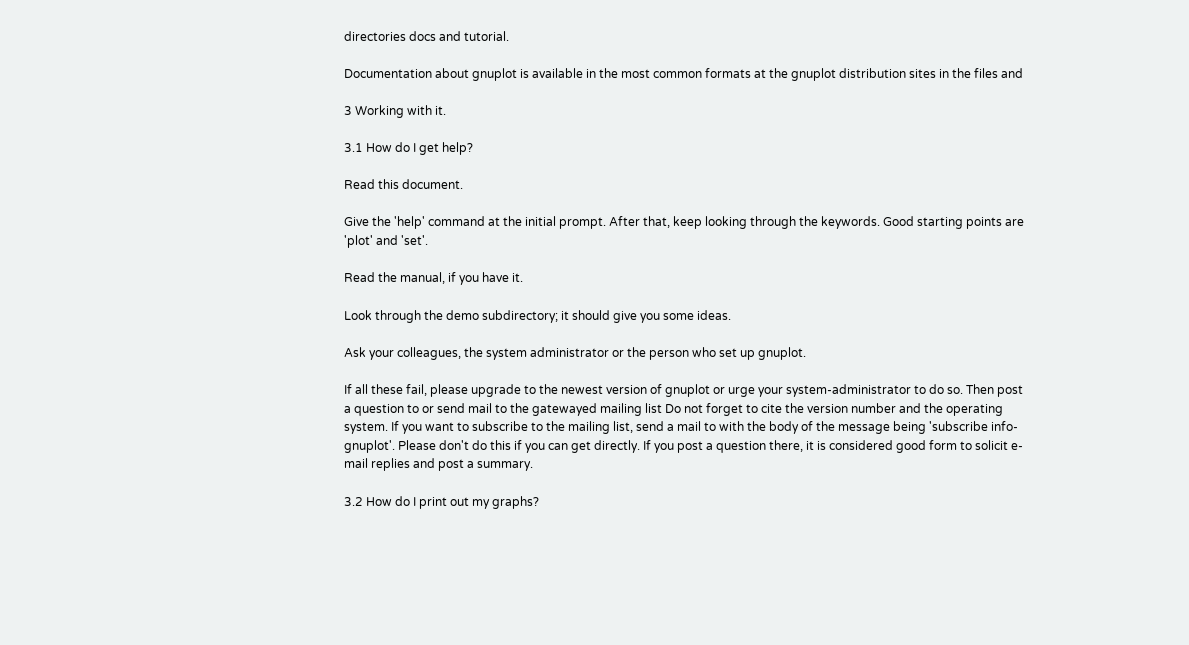directories docs and tutorial.

Documentation about gnuplot is available in the most common formats at the gnuplot distribution sites in the files and

3 Working with it.

3.1 How do I get help?

Read this document.

Give the 'help' command at the initial prompt. After that, keep looking through the keywords. Good starting points are 'plot' and 'set'.

Read the manual, if you have it.

Look through the demo subdirectory; it should give you some ideas.

Ask your colleagues, the system administrator or the person who set up gnuplot.

If all these fail, please upgrade to the newest version of gnuplot or urge your system-administrator to do so. Then post a question to or send mail to the gatewayed mailing list Do not forget to cite the version number and the operating system. If you want to subscribe to the mailing list, send a mail to with the body of the message being 'subscribe info-gnuplot'. Please don't do this if you can get directly. If you post a question there, it is considered good form to solicit e-mail replies and post a summary.

3.2 How do I print out my graphs?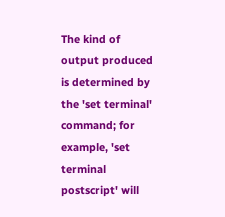The kind of output produced is determined by the 'set terminal' command; for example, 'set terminal postscript' will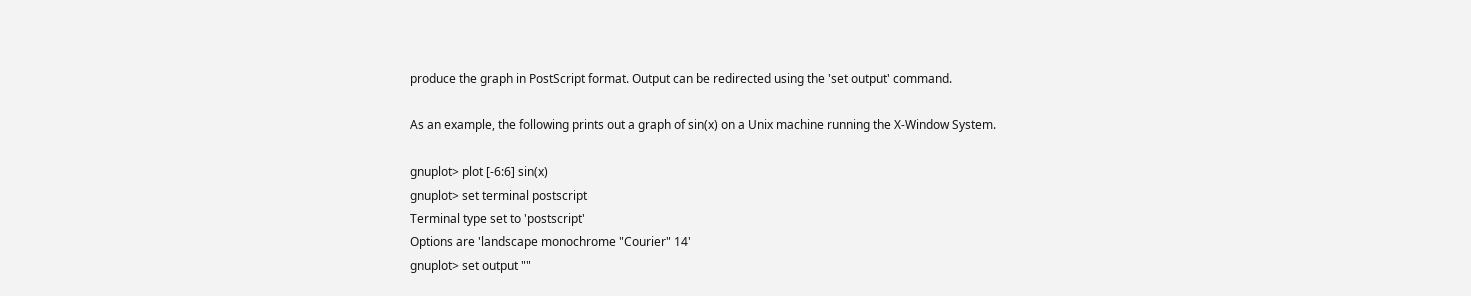produce the graph in PostScript format. Output can be redirected using the 'set output' command.

As an example, the following prints out a graph of sin(x) on a Unix machine running the X-Window System.

gnuplot> plot [-6:6] sin(x)
gnuplot> set terminal postscript
Terminal type set to 'postscript'
Options are 'landscape monochrome "Courier" 14'
gnuplot> set output ""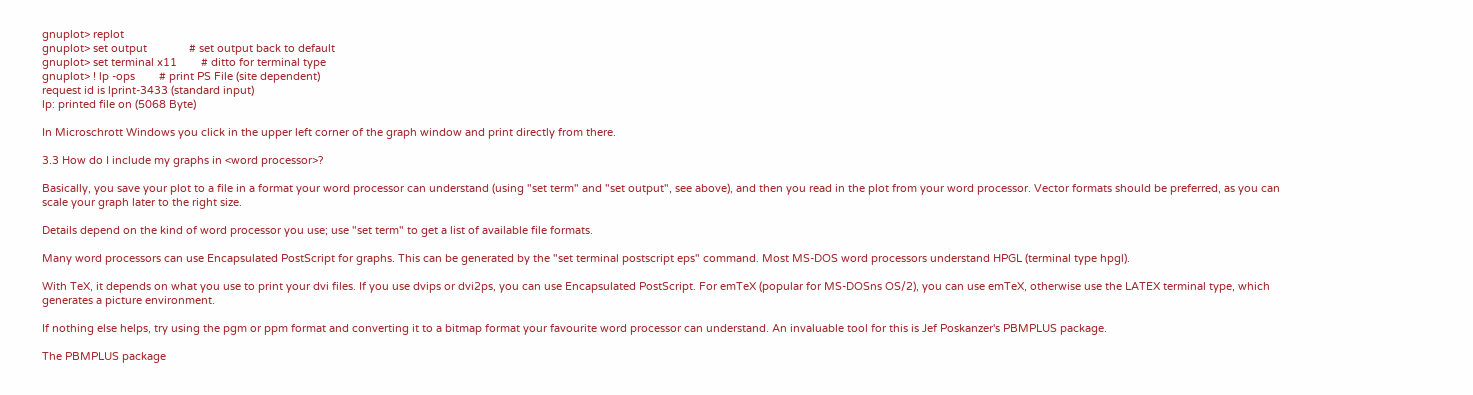gnuplot> replot
gnuplot> set output              # set output back to default
gnuplot> set terminal x11        # ditto for terminal type
gnuplot> ! lp -ops        # print PS File (site dependent)
request id is lprint-3433 (standard input)
lp: printed file on (5068 Byte)

In Microschrott Windows you click in the upper left corner of the graph window and print directly from there.

3.3 How do I include my graphs in <word processor>?

Basically, you save your plot to a file in a format your word processor can understand (using "set term" and "set output", see above), and then you read in the plot from your word processor. Vector formats should be preferred, as you can scale your graph later to the right size.

Details depend on the kind of word processor you use; use "set term" to get a list of available file formats.

Many word processors can use Encapsulated PostScript for graphs. This can be generated by the "set terminal postscript eps" command. Most MS-DOS word processors understand HPGL (terminal type hpgl).

With TeX, it depends on what you use to print your dvi files. If you use dvips or dvi2ps, you can use Encapsulated PostScript. For emTeX (popular for MS-DOSns OS/2), you can use emTeX, otherwise use the LATEX terminal type, which generates a picture environment.

If nothing else helps, try using the pgm or ppm format and converting it to a bitmap format your favourite word processor can understand. An invaluable tool for this is Jef Poskanzer's PBMPLUS package.

The PBMPLUS package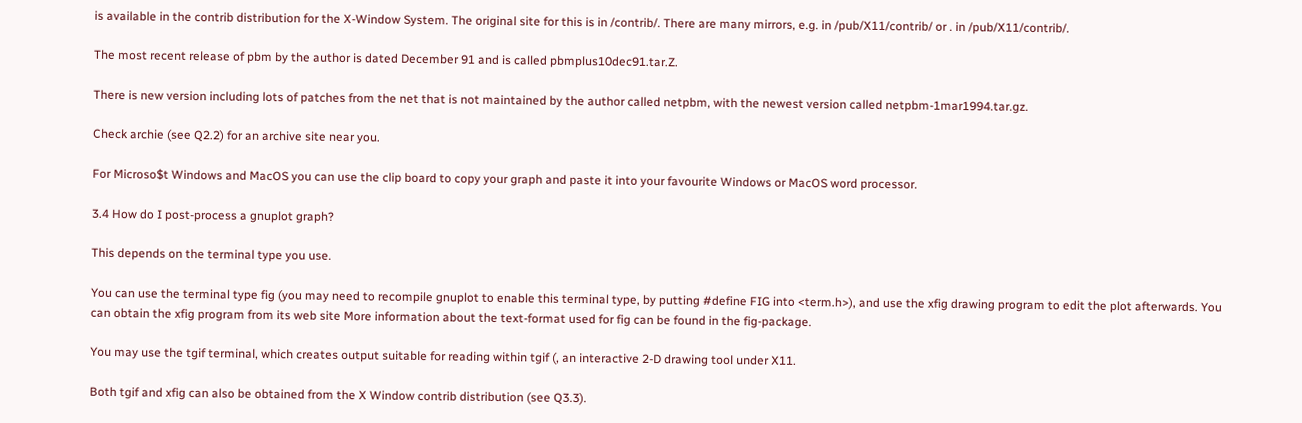is available in the contrib distribution for the X-Window System. The original site for this is in /contrib/. There are many mirrors, e.g. in /pub/X11/contrib/ or . in /pub/X11/contrib/.

The most recent release of pbm by the author is dated December 91 and is called pbmplus10dec91.tar.Z.

There is new version including lots of patches from the net that is not maintained by the author called netpbm, with the newest version called netpbm-1mar1994.tar.gz.

Check archie (see Q2.2) for an archive site near you.

For Microso$t Windows and MacOS you can use the clip board to copy your graph and paste it into your favourite Windows or MacOS word processor.

3.4 How do I post-process a gnuplot graph?

This depends on the terminal type you use.

You can use the terminal type fig (you may need to recompile gnuplot to enable this terminal type, by putting #define FIG into <term.h>), and use the xfig drawing program to edit the plot afterwards. You can obtain the xfig program from its web site More information about the text-format used for fig can be found in the fig-package.

You may use the tgif terminal, which creates output suitable for reading within tgif (, an interactive 2-D drawing tool under X11.

Both tgif and xfig can also be obtained from the X Window contrib distribution (see Q3.3).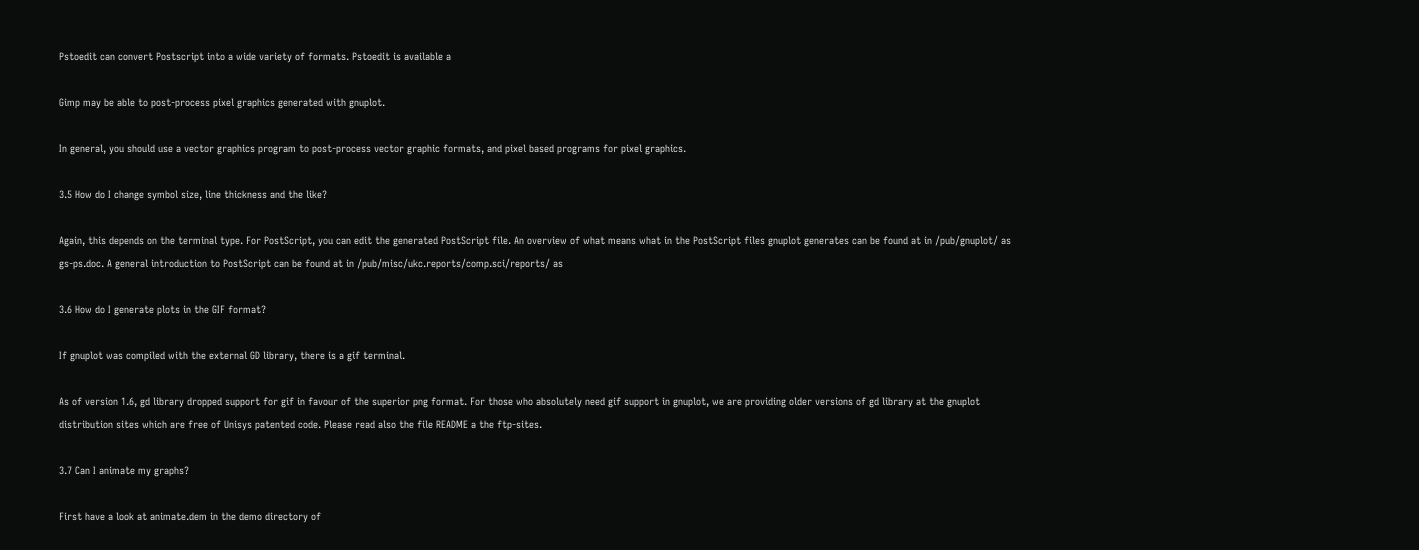Pstoedit can convert Postscript into a wide variety of formats. Pstoedit is available a

Gimp may be able to post-process pixel graphics generated with gnuplot.

In general, you should use a vector graphics program to post-process vector graphic formats, and pixel based programs for pixel graphics.

3.5 How do I change symbol size, line thickness and the like?

Again, this depends on the terminal type. For PostScript, you can edit the generated PostScript file. An overview of what means what in the PostScript files gnuplot generates can be found at in /pub/gnuplot/ as gs-ps.doc. A general introduction to PostScript can be found at in /pub/misc/ukc.reports/comp.sci/reports/ as

3.6 How do I generate plots in the GIF format?

If gnuplot was compiled with the external GD library, there is a gif terminal.

As of version 1.6, gd library dropped support for gif in favour of the superior png format. For those who absolutely need gif support in gnuplot, we are providing older versions of gd library at the gnuplot distribution sites which are free of Unisys patented code. Please read also the file README a the ftp-sites.

3.7 Can I animate my graphs?

First have a look at animate.dem in the demo directory of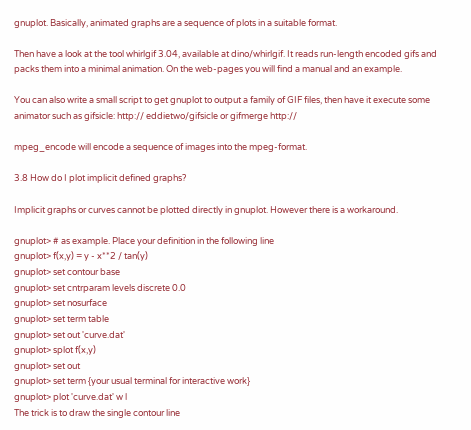gnuplot. Basically, animated graphs are a sequence of plots in a suitable format.

Then have a look at the tool whirlgif 3.04, available at dino/whirlgif. It reads run-length encoded gifs and packs them into a minimal animation. On the web-pages you will find a manual and an example.

You can also write a small script to get gnuplot to output a family of GIF files, then have it execute some animator such as gifsicle: http:// eddietwo/gifsicle or gifmerge http://

mpeg_encode will encode a sequence of images into the mpeg-format.

3.8 How do I plot implicit defined graphs?

Implicit graphs or curves cannot be plotted directly in gnuplot. However there is a workaround.

gnuplot> # as example. Place your definition in the following line
gnuplot> f(x,y) = y - x**2 / tan(y)
gnuplot> set contour base
gnuplot> set cntrparam levels discrete 0.0
gnuplot> set nosurface
gnuplot> set term table
gnuplot> set out 'curve.dat'
gnuplot> splot f(x,y)
gnuplot> set out
gnuplot> set term {your usual terminal for interactive work}
gnuplot> plot 'curve.dat' w l
The trick is to draw the single contour line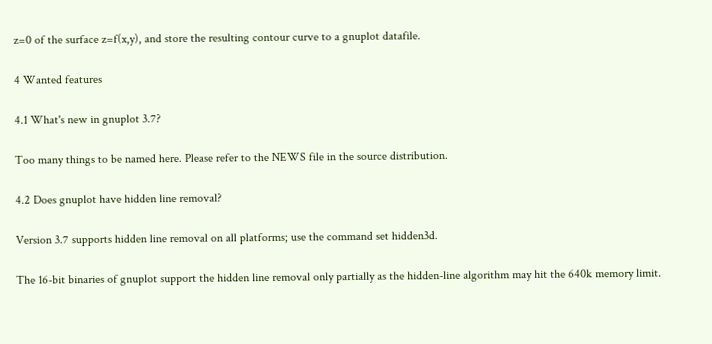z=0 of the surface z=f(x,y), and store the resulting contour curve to a gnuplot datafile.

4 Wanted features

4.1 What's new in gnuplot 3.7?

Too many things to be named here. Please refer to the NEWS file in the source distribution.

4.2 Does gnuplot have hidden line removal?

Version 3.7 supports hidden line removal on all platforms; use the command set hidden3d.

The 16-bit binaries of gnuplot support the hidden line removal only partially as the hidden-line algorithm may hit the 640k memory limit.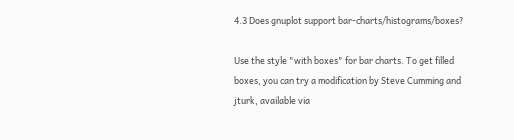4.3 Does gnuplot support bar-charts/histograms/boxes?

Use the style "with boxes" for bar charts. To get filled boxes, you can try a modification by Steve Cumming and jturk, available via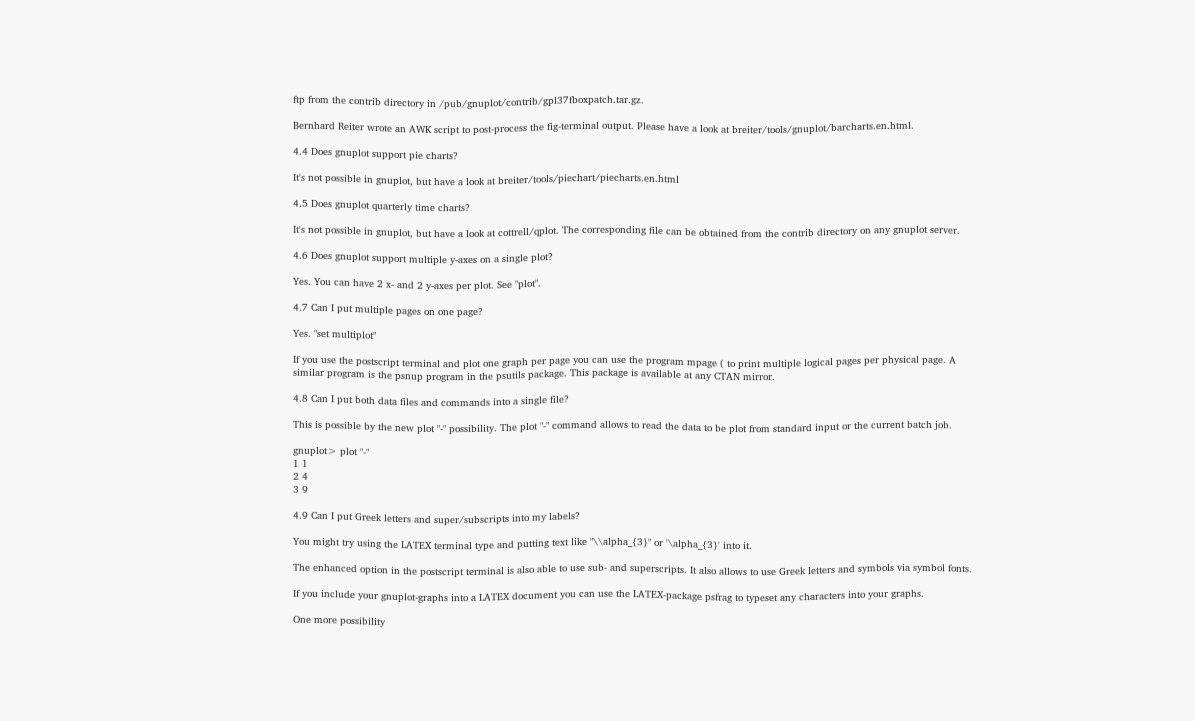ftp from the contrib directory in /pub/gnuplot/contrib/gpl37fboxpatch.tar.gz.

Bernhard Reiter wrote an AWK script to post-process the fig-terminal output. Please have a look at breiter/tools/gnuplot/barcharts.en.html.

4.4 Does gnuplot support pie charts?

It's not possible in gnuplot, but have a look at breiter/tools/piechart/piecharts.en.html

4.5 Does gnuplot quarterly time charts?

It's not possible in gnuplot, but have a look at cottrell/qplot. The corresponding file can be obtained from the contrib directory on any gnuplot server.

4.6 Does gnuplot support multiple y-axes on a single plot?

Yes. You can have 2 x- and 2 y-axes per plot. See "plot".

4.7 Can I put multiple pages on one page?

Yes. "set multiplot"

If you use the postscript terminal and plot one graph per page you can use the program mpage ( to print multiple logical pages per physical page. A similar program is the psnup program in the psutils package. This package is available at any CTAN mirror.

4.8 Can I put both data files and commands into a single file?

This is possible by the new plot "-" possibility. The plot "-" command allows to read the data to be plot from standard input or the current batch job.

gnuplot> plot "-"
1 1
2 4
3 9

4.9 Can I put Greek letters and super/subscripts into my labels?

You might try using the LATEX terminal type and putting text like "\\alpha_{3}" or '\alpha_{3}' into it.

The enhanced option in the postscript terminal is also able to use sub- and superscripts. It also allows to use Greek letters and symbols via symbol fonts.

If you include your gnuplot-graphs into a LATEX document you can use the LATEX-package psfrag to typeset any characters into your graphs.

One more possibility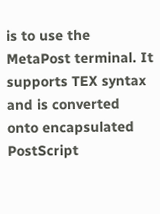is to use the MetaPost terminal. It supports TEX syntax and is converted onto encapsulated PostScript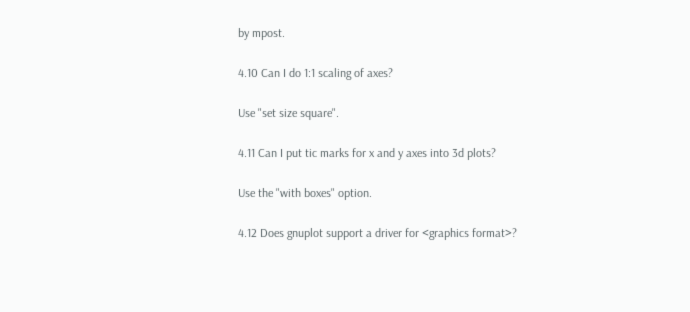by mpost.

4.10 Can I do 1:1 scaling of axes?

Use "set size square".

4.11 Can I put tic marks for x and y axes into 3d plots?

Use the "with boxes" option.

4.12 Does gnuplot support a driver for <graphics format>?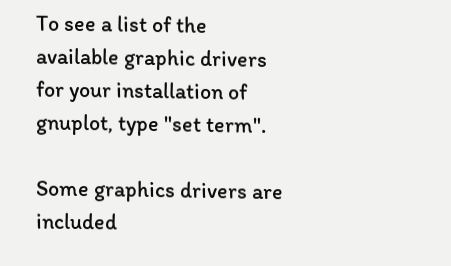To see a list of the available graphic drivers for your installation of gnuplot, type "set term".

Some graphics drivers are included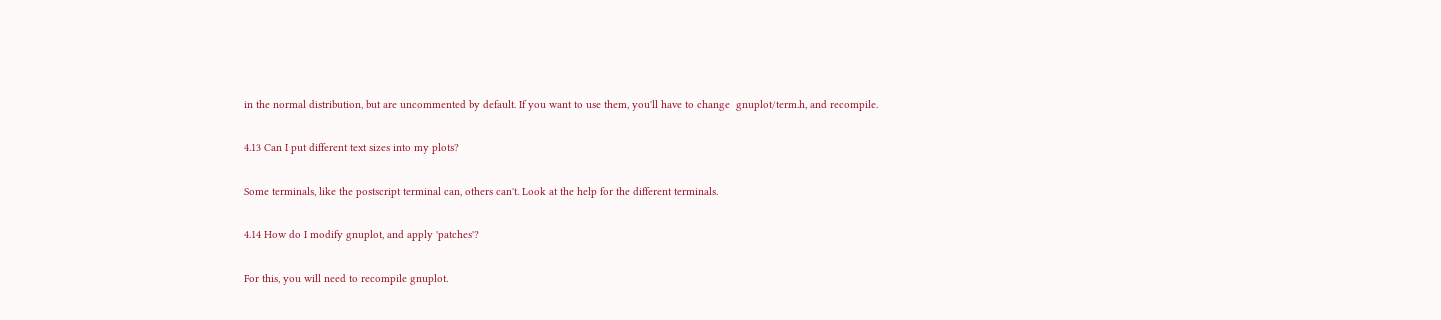in the normal distribution, but are uncommented by default. If you want to use them, you'll have to change  gnuplot/term.h, and recompile.

4.13 Can I put different text sizes into my plots?

Some terminals, like the postscript terminal can, others can't. Look at the help for the different terminals.

4.14 How do I modify gnuplot, and apply 'patches'?

For this, you will need to recompile gnuplot.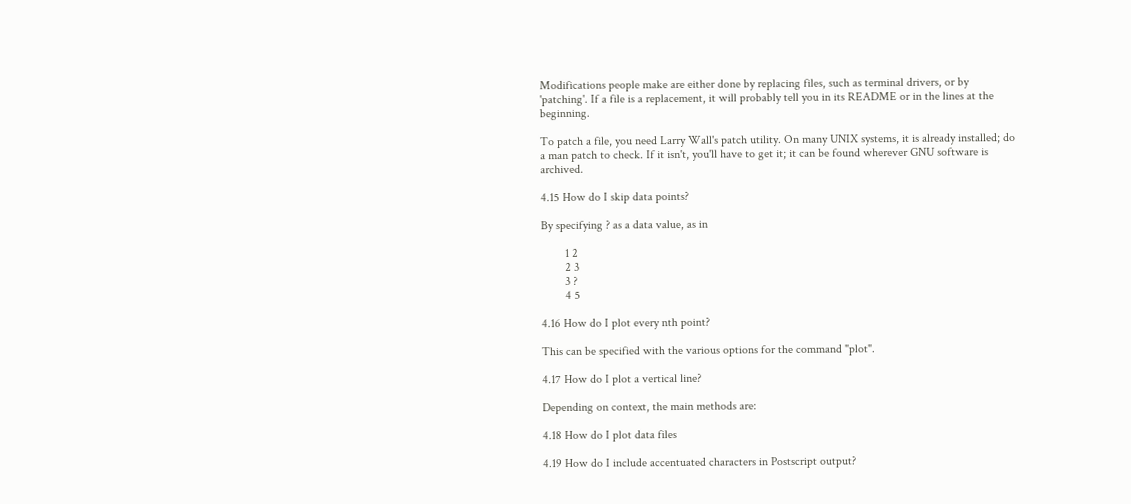Modifications people make are either done by replacing files, such as terminal drivers, or by 'patching'. If a file is a replacement, it will probably tell you in its README or in the lines at the beginning.

To patch a file, you need Larry Wall's patch utility. On many UNIX systems, it is already installed; do a man patch to check. If it isn't, you'll have to get it; it can be found wherever GNU software is archived.

4.15 How do I skip data points?

By specifying ? as a data value, as in

        1 2
        2 3
        3 ?
        4 5

4.16 How do I plot every nth point?

This can be specified with the various options for the command "plot".

4.17 How do I plot a vertical line?

Depending on context, the main methods are:

4.18 How do I plot data files

4.19 How do I include accentuated characters in Postscript output?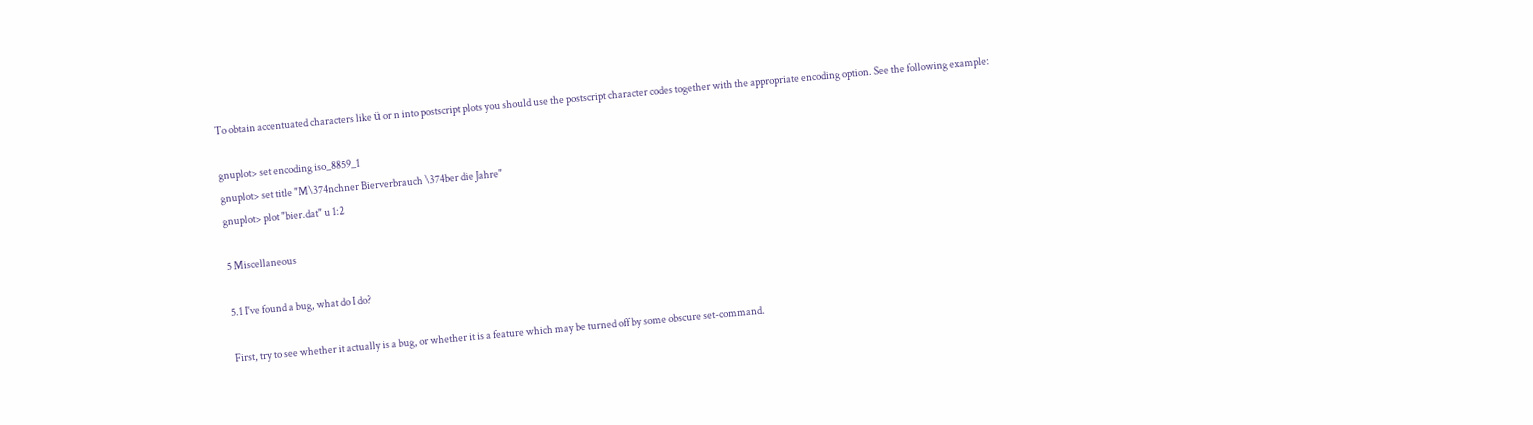To obtain accentuated characters like ü or n into postscript plots you should use the postscript character codes together with the appropriate encoding option. See the following example:

gnuplot> set encoding iso_8859_1
gnuplot> set title "M\374nchner Bierverbrauch \374ber die Jahre"
gnuplot> plot "bier.dat" u 1:2

5 Miscellaneous

5.1 I've found a bug, what do I do?

First, try to see whether it actually is a bug, or whether it is a feature which may be turned off by some obscure set-command.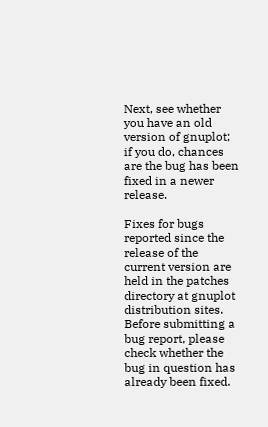Next, see whether you have an old version of gnuplot; if you do, chances are the bug has been fixed in a newer release.

Fixes for bugs reported since the release of the current version are held in the patches directory at gnuplot distribution sites. Before submitting a bug report, please check whether the bug in question has already been fixed.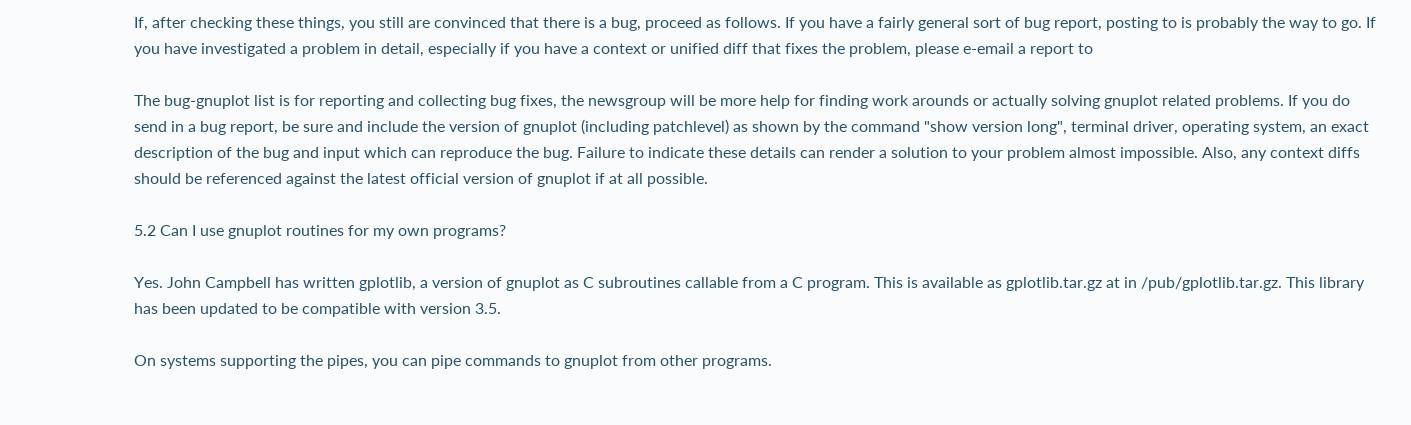If, after checking these things, you still are convinced that there is a bug, proceed as follows. If you have a fairly general sort of bug report, posting to is probably the way to go. If you have investigated a problem in detail, especially if you have a context or unified diff that fixes the problem, please e-email a report to

The bug-gnuplot list is for reporting and collecting bug fixes, the newsgroup will be more help for finding work arounds or actually solving gnuplot related problems. If you do send in a bug report, be sure and include the version of gnuplot (including patchlevel) as shown by the command "show version long", terminal driver, operating system, an exact description of the bug and input which can reproduce the bug. Failure to indicate these details can render a solution to your problem almost impossible. Also, any context diffs should be referenced against the latest official version of gnuplot if at all possible.

5.2 Can I use gnuplot routines for my own programs?

Yes. John Campbell has written gplotlib, a version of gnuplot as C subroutines callable from a C program. This is available as gplotlib.tar.gz at in /pub/gplotlib.tar.gz. This library has been updated to be compatible with version 3.5.

On systems supporting the pipes, you can pipe commands to gnuplot from other programs.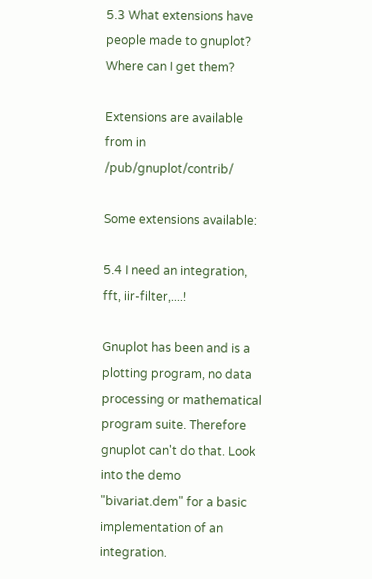5.3 What extensions have people made to gnuplot? Where can I get them?

Extensions are available from in /pub/gnuplot/contrib/

Some extensions available:

5.4 I need an integration, fft, iir-filter,....!

Gnuplot has been and is a plotting program, no data processing or mathematical program suite. Therefore gnuplot can't do that. Look into the demo "bivariat.dem" for a basic implementation of an integration.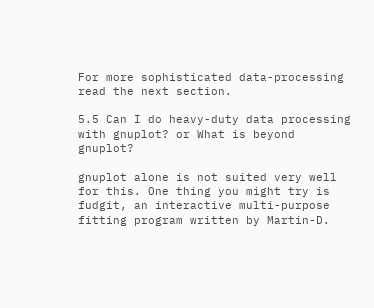For more sophisticated data-processing read the next section.

5.5 Can I do heavy-duty data processing with gnuplot? or What is beyond gnuplot?

gnuplot alone is not suited very well for this. One thing you might try is fudgit, an interactive multi-purpose fitting program written by Martin-D.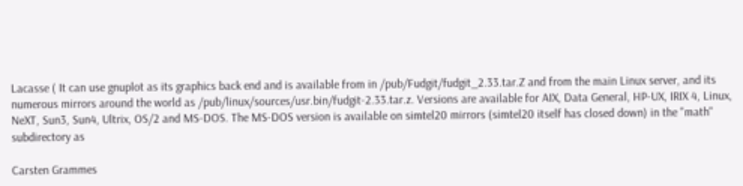Lacasse ( It can use gnuplot as its graphics back end and is available from in /pub/Fudgit/fudgit_2.33.tar.Z and from the main Linux server, and its numerous mirrors around the world as /pub/linux/sources/usr.bin/fudgit-2.33.tar.z. Versions are available for AIX, Data General, HP-UX, IRIX 4, Linux, NeXT, Sun3, Sun4, Ultrix, OS/2 and MS-DOS. The MS-DOS version is available on simtel20 mirrors (simtel20 itself has closed down) in the "math" subdirectory as

Carsten Grammes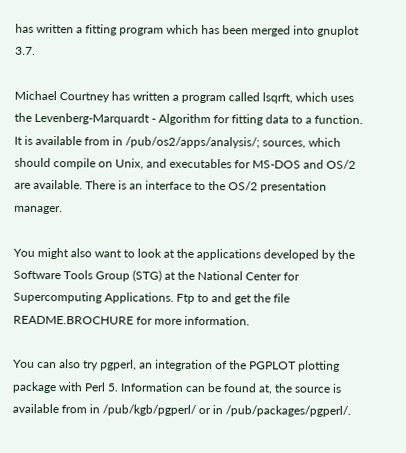has written a fitting program which has been merged into gnuplot 3.7.

Michael Courtney has written a program called lsqrft, which uses the Levenberg-Marquardt - Algorithm for fitting data to a function. It is available from in /pub/os2/apps/analysis/; sources, which should compile on Unix, and executables for MS-DOS and OS/2 are available. There is an interface to the OS/2 presentation manager.

You might also want to look at the applications developed by the Software Tools Group (STG) at the National Center for Supercomputing Applications. Ftp to and get the file README.BROCHURE for more information.

You can also try pgperl, an integration of the PGPLOT plotting package with Perl 5. Information can be found at, the source is available from in /pub/kgb/pgperl/ or in /pub/packages/pgperl/.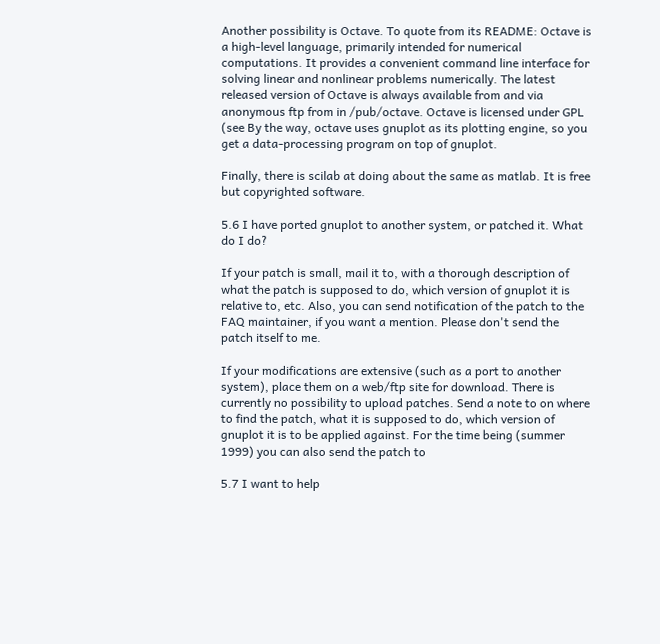Another possibility is Octave. To quote from its README: Octave is a high-level language, primarily intended for numerical computations. It provides a convenient command line interface for solving linear and nonlinear problems numerically. The latest released version of Octave is always available from and via anonymous ftp from in /pub/octave. Octave is licensed under GPL (see By the way, octave uses gnuplot as its plotting engine, so you get a data-processing program on top of gnuplot.

Finally, there is scilab at doing about the same as matlab. It is free but copyrighted software.

5.6 I have ported gnuplot to another system, or patched it. What do I do?

If your patch is small, mail it to, with a thorough description of what the patch is supposed to do, which version of gnuplot it is relative to, etc. Also, you can send notification of the patch to the FAQ maintainer, if you want a mention. Please don't send the patch itself to me.

If your modifications are extensive (such as a port to another system), place them on a web/ftp site for download. There is currently no possibility to upload patches. Send a note to on where to find the patch, what it is supposed to do, which version of gnuplot it is to be applied against. For the time being (summer 1999) you can also send the patch to

5.7 I want to help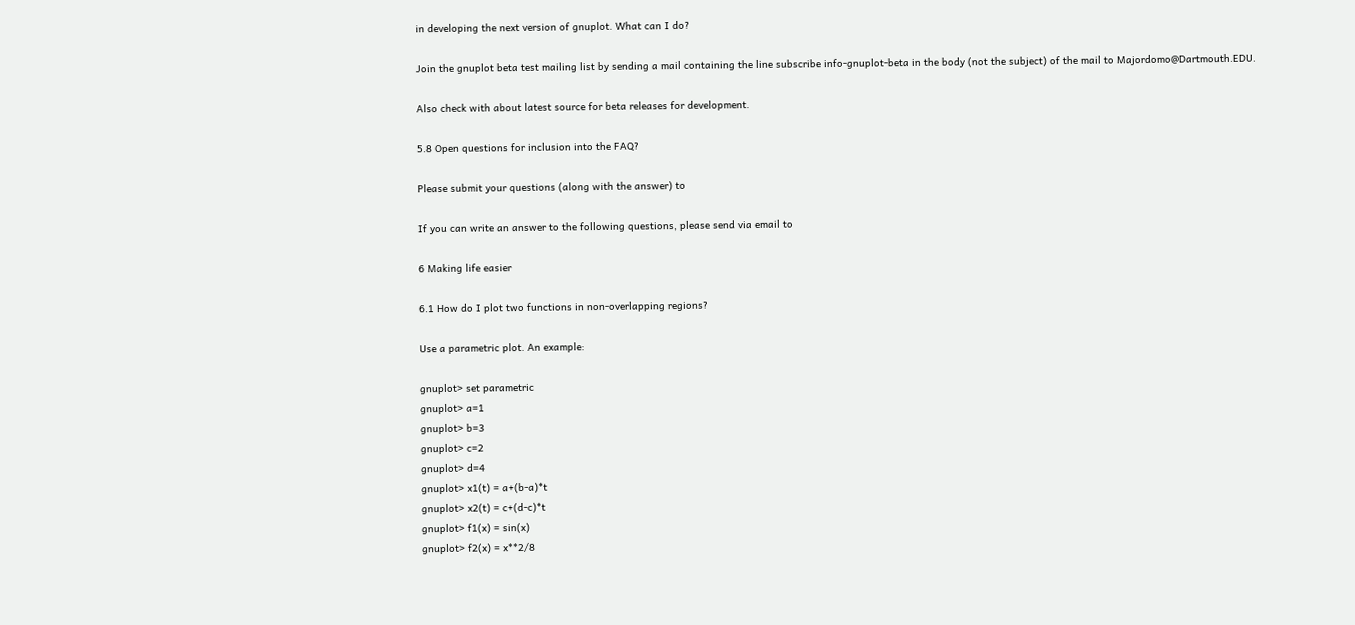in developing the next version of gnuplot. What can I do?

Join the gnuplot beta test mailing list by sending a mail containing the line subscribe info-gnuplot-beta in the body (not the subject) of the mail to Majordomo@Dartmouth.EDU.

Also check with about latest source for beta releases for development.

5.8 Open questions for inclusion into the FAQ?

Please submit your questions (along with the answer) to

If you can write an answer to the following questions, please send via email to

6 Making life easier

6.1 How do I plot two functions in non-overlapping regions?

Use a parametric plot. An example:

gnuplot> set parametric
gnuplot> a=1
gnuplot> b=3
gnuplot> c=2
gnuplot> d=4
gnuplot> x1(t) = a+(b-a)*t
gnuplot> x2(t) = c+(d-c)*t
gnuplot> f1(x) = sin(x)
gnuplot> f2(x) = x**2/8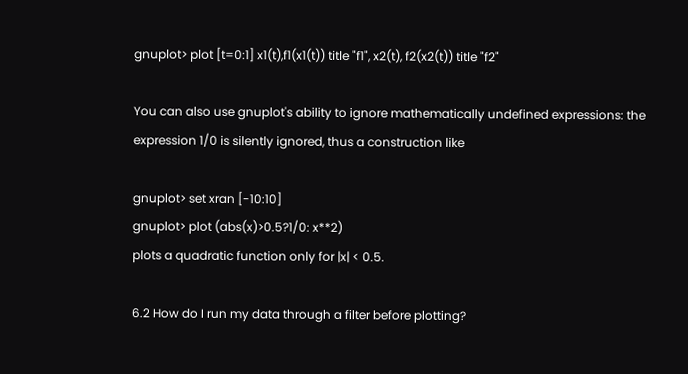gnuplot> plot [t=0:1] x1(t),f1(x1(t)) title "f1", x2(t), f2(x2(t)) title "f2"

You can also use gnuplot's ability to ignore mathematically undefined expressions: the expression 1/0 is silently ignored, thus a construction like

gnuplot> set xran [-10:10]
gnuplot> plot (abs(x)>0.5?1/0: x**2)
plots a quadratic function only for |x| < 0.5.

6.2 How do I run my data through a filter before plotting?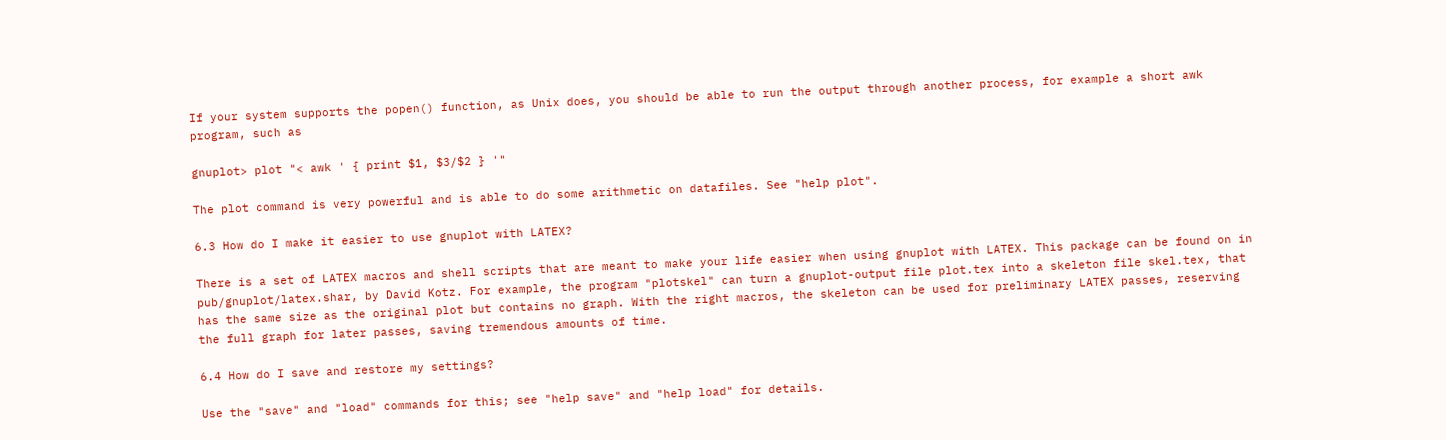If your system supports the popen() function, as Unix does, you should be able to run the output through another process, for example a short awk program, such as

gnuplot> plot "< awk ' { print $1, $3/$2 } '"

The plot command is very powerful and is able to do some arithmetic on datafiles. See "help plot".

6.3 How do I make it easier to use gnuplot with LATEX?

There is a set of LATEX macros and shell scripts that are meant to make your life easier when using gnuplot with LATEX. This package can be found on in pub/gnuplot/latex.shar, by David Kotz. For example, the program "plotskel" can turn a gnuplot-output file plot.tex into a skeleton file skel.tex, that has the same size as the original plot but contains no graph. With the right macros, the skeleton can be used for preliminary LATEX passes, reserving the full graph for later passes, saving tremendous amounts of time.

6.4 How do I save and restore my settings?

Use the "save" and "load" commands for this; see "help save" and "help load" for details.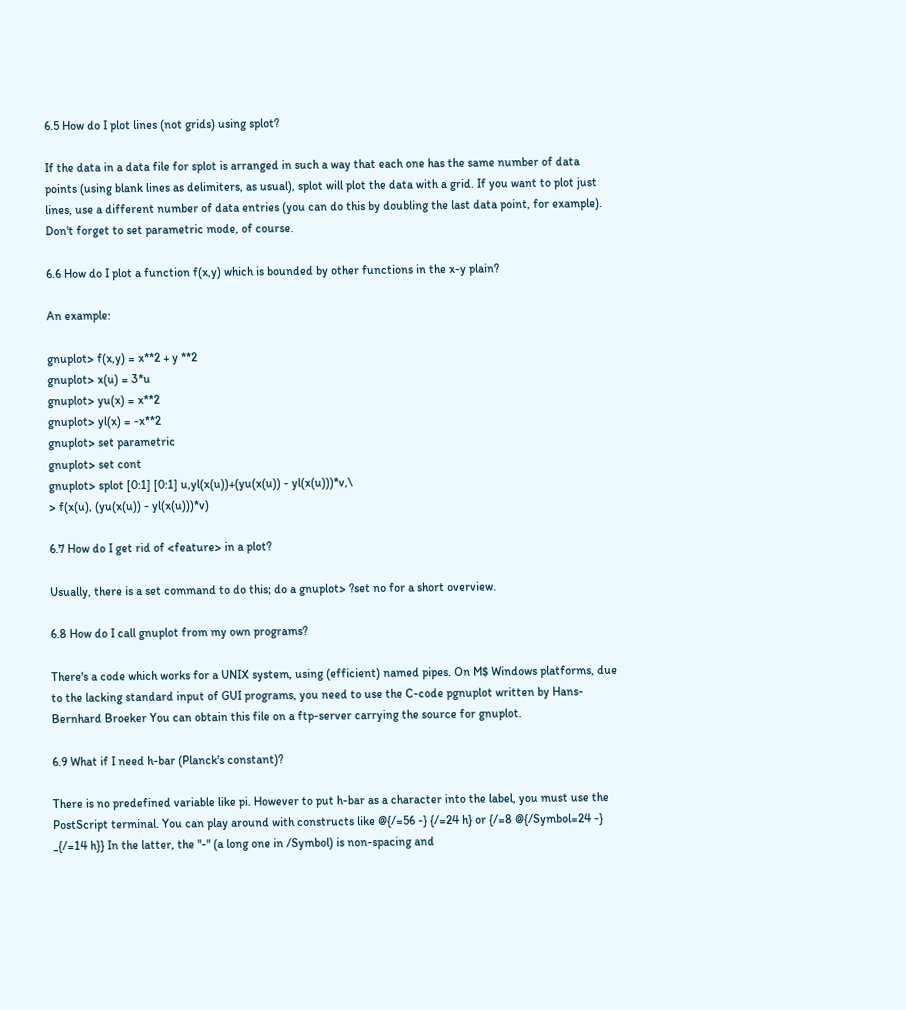6.5 How do I plot lines (not grids) using splot?

If the data in a data file for splot is arranged in such a way that each one has the same number of data points (using blank lines as delimiters, as usual), splot will plot the data with a grid. If you want to plot just lines, use a different number of data entries (you can do this by doubling the last data point, for example). Don't forget to set parametric mode, of course.

6.6 How do I plot a function f(x,y) which is bounded by other functions in the x-y plain?

An example:

gnuplot> f(x,y) = x**2 + y **2
gnuplot> x(u) = 3*u
gnuplot> yu(x) = x**2
gnuplot> yl(x) = -x**2
gnuplot> set parametric
gnuplot> set cont
gnuplot> splot [0:1] [0:1] u,yl(x(u))+(yu(x(u)) - yl(x(u)))*v,\
> f(x(u), (yu(x(u)) - yl(x(u)))*v)

6.7 How do I get rid of <feature> in a plot?

Usually, there is a set command to do this; do a gnuplot> ?set no for a short overview.

6.8 How do I call gnuplot from my own programs?

There's a code which works for a UNIX system, using (efficient) named pipes. On M$ Windows platforms, due to the lacking standard input of GUI programs, you need to use the C-code pgnuplot written by Hans-Bernhard Broeker You can obtain this file on a ftp-server carrying the source for gnuplot.

6.9 What if I need h-bar (Planck's constant)?

There is no predefined variable like pi. However to put h-bar as a character into the label, you must use the PostScript terminal. You can play around with constructs like @{/=56 -} {/=24 h} or {/=8 @{/Symbol=24 -} _{/=14 h}} In the latter, the "-" (a long one in /Symbol) is non-spacing and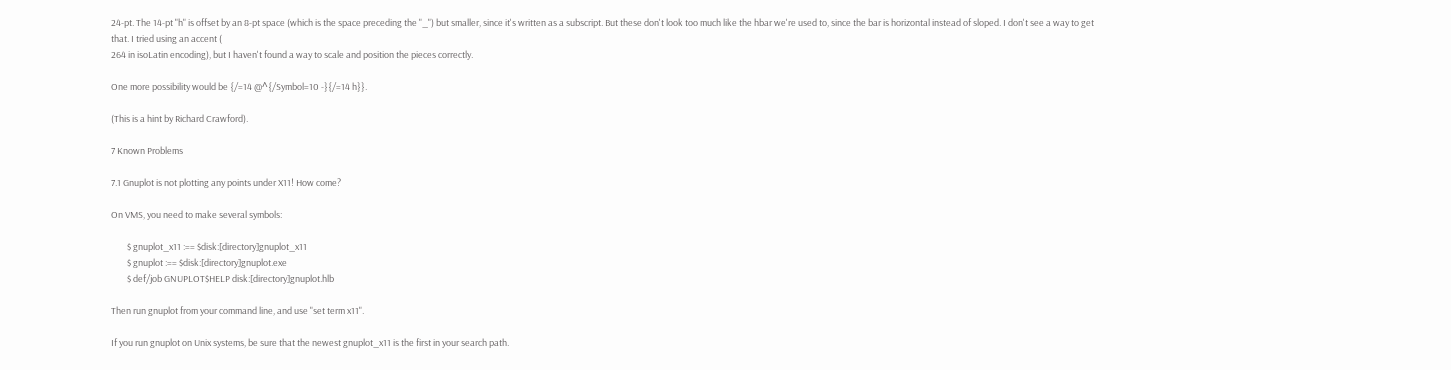24-pt. The 14-pt "h" is offset by an 8-pt space (which is the space preceding the "_") but smaller, since it's written as a subscript. But these don't look too much like the hbar we're used to, since the bar is horizontal instead of sloped. I don't see a way to get that. I tried using an accent (
264 in isoLatin encoding), but I haven't found a way to scale and position the pieces correctly.

One more possibility would be {/=14 @^{/Symbol=10 -}{/=14 h}}.

(This is a hint by Richard Crawford).

7 Known Problems

7.1 Gnuplot is not plotting any points under X11! How come?

On VMS, you need to make several symbols:

        $ gnuplot_x11 :== $disk:[directory]gnuplot_x11
        $ gnuplot :== $disk:[directory]gnuplot.exe
        $ def/job GNUPLOT$HELP disk:[directory]gnuplot.hlb

Then run gnuplot from your command line, and use "set term x11".

If you run gnuplot on Unix systems, be sure that the newest gnuplot_x11 is the first in your search path.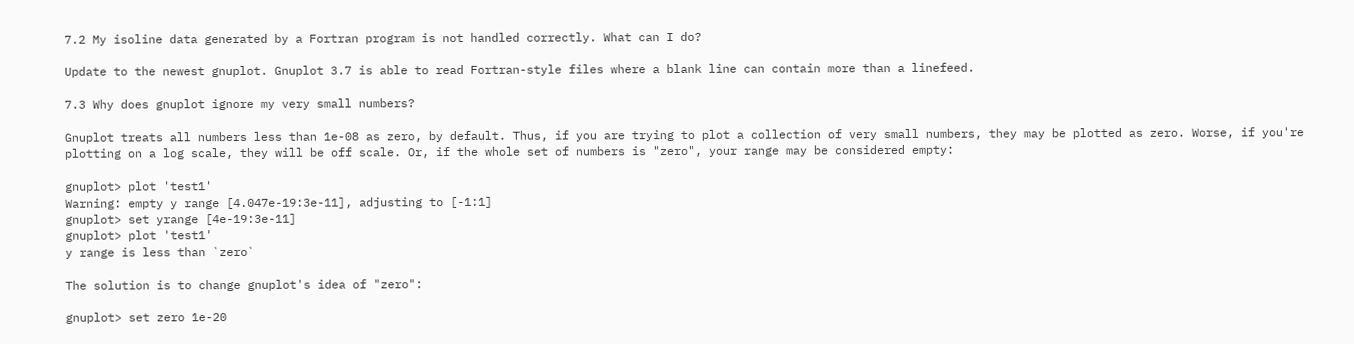7.2 My isoline data generated by a Fortran program is not handled correctly. What can I do?

Update to the newest gnuplot. Gnuplot 3.7 is able to read Fortran-style files where a blank line can contain more than a linefeed.

7.3 Why does gnuplot ignore my very small numbers?

Gnuplot treats all numbers less than 1e-08 as zero, by default. Thus, if you are trying to plot a collection of very small numbers, they may be plotted as zero. Worse, if you're plotting on a log scale, they will be off scale. Or, if the whole set of numbers is "zero", your range may be considered empty:

gnuplot> plot 'test1'
Warning: empty y range [4.047e-19:3e-11], adjusting to [-1:1]
gnuplot> set yrange [4e-19:3e-11]
gnuplot> plot 'test1'
y range is less than `zero`

The solution is to change gnuplot's idea of "zero":

gnuplot> set zero 1e-20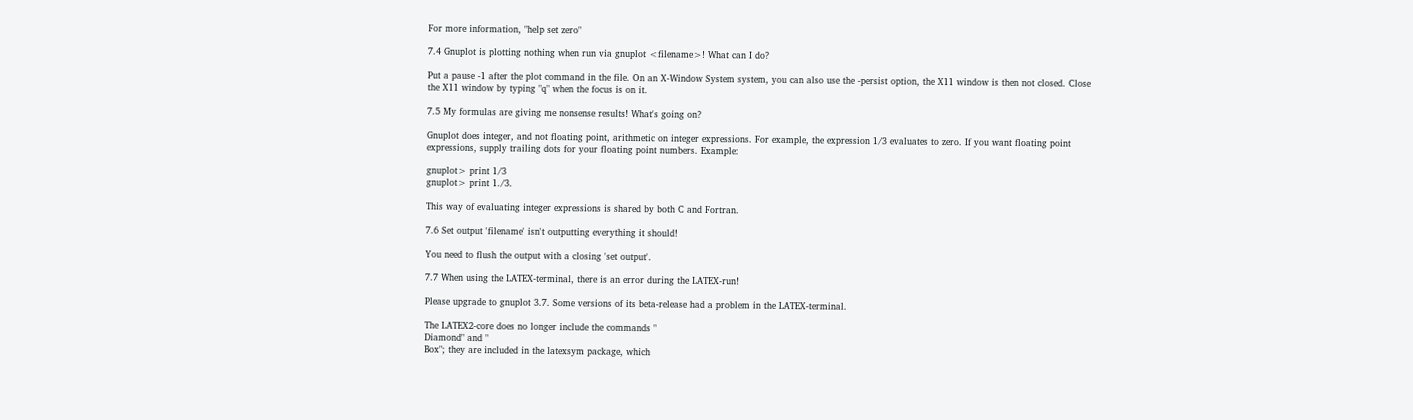For more information, "help set zero"

7.4 Gnuplot is plotting nothing when run via gnuplot <filename>! What can I do?

Put a pause -1 after the plot command in the file. On an X-Window System system, you can also use the -persist option, the X11 window is then not closed. Close the X11 window by typing "q" when the focus is on it.

7.5 My formulas are giving me nonsense results! What's going on?

Gnuplot does integer, and not floating point, arithmetic on integer expressions. For example, the expression 1/3 evaluates to zero. If you want floating point expressions, supply trailing dots for your floating point numbers. Example:

gnuplot> print 1/3
gnuplot> print 1./3.

This way of evaluating integer expressions is shared by both C and Fortran.

7.6 Set output 'filename' isn't outputting everything it should!

You need to flush the output with a closing 'set output'.

7.7 When using the LATEX-terminal, there is an error during the LATEX-run!

Please upgrade to gnuplot 3.7. Some versions of its beta-release had a problem in the LATEX-terminal.

The LATEX2-core does no longer include the commands "
Diamond" and "
Box"; they are included in the latexsym package, which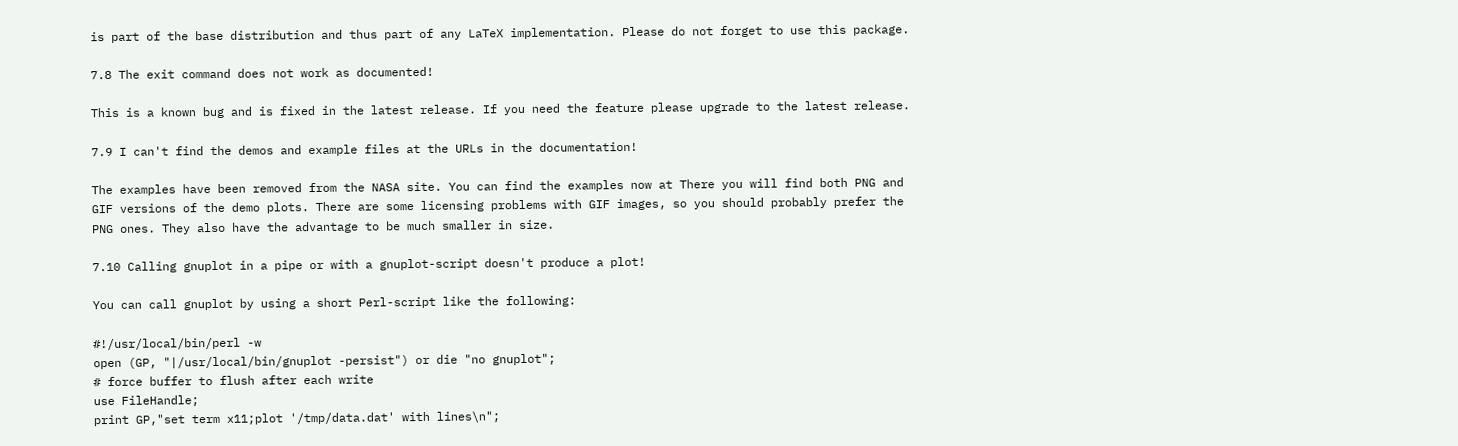is part of the base distribution and thus part of any LaTeX implementation. Please do not forget to use this package.

7.8 The exit command does not work as documented!

This is a known bug and is fixed in the latest release. If you need the feature please upgrade to the latest release.

7.9 I can't find the demos and example files at the URLs in the documentation!

The examples have been removed from the NASA site. You can find the examples now at There you will find both PNG and GIF versions of the demo plots. There are some licensing problems with GIF images, so you should probably prefer the PNG ones. They also have the advantage to be much smaller in size.

7.10 Calling gnuplot in a pipe or with a gnuplot-script doesn't produce a plot!

You can call gnuplot by using a short Perl-script like the following:

#!/usr/local/bin/perl -w
open (GP, "|/usr/local/bin/gnuplot -persist") or die "no gnuplot";
# force buffer to flush after each write
use FileHandle;
print GP,"set term x11;plot '/tmp/data.dat' with lines\n";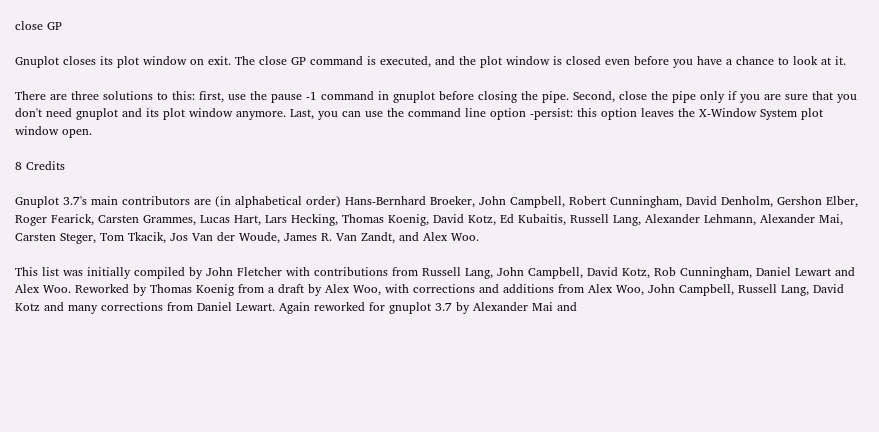close GP

Gnuplot closes its plot window on exit. The close GP command is executed, and the plot window is closed even before you have a chance to look at it.

There are three solutions to this: first, use the pause -1 command in gnuplot before closing the pipe. Second, close the pipe only if you are sure that you don't need gnuplot and its plot window anymore. Last, you can use the command line option -persist: this option leaves the X-Window System plot window open.

8 Credits

Gnuplot 3.7's main contributors are (in alphabetical order) Hans-Bernhard Broeker, John Campbell, Robert Cunningham, David Denholm, Gershon Elber, Roger Fearick, Carsten Grammes, Lucas Hart, Lars Hecking, Thomas Koenig, David Kotz, Ed Kubaitis, Russell Lang, Alexander Lehmann, Alexander Mai, Carsten Steger, Tom Tkacik, Jos Van der Woude, James R. Van Zandt, and Alex Woo.

This list was initially compiled by John Fletcher with contributions from Russell Lang, John Campbell, David Kotz, Rob Cunningham, Daniel Lewart and Alex Woo. Reworked by Thomas Koenig from a draft by Alex Woo, with corrections and additions from Alex Woo, John Campbell, Russell Lang, David Kotz and many corrections from Daniel Lewart. Again reworked for gnuplot 3.7 by Alexander Mai and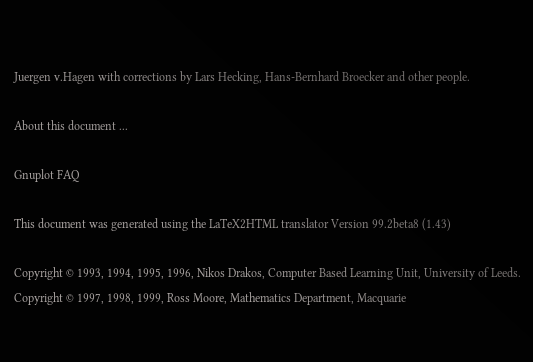Juergen v.Hagen with corrections by Lars Hecking, Hans-Bernhard Broecker and other people.

About this document ...

Gnuplot FAQ

This document was generated using the LaTeX2HTML translator Version 99.2beta8 (1.43)

Copyright © 1993, 1994, 1995, 1996, Nikos Drakos, Computer Based Learning Unit, University of Leeds.
Copyright © 1997, 1998, 1999, Ross Moore, Mathematics Department, Macquarie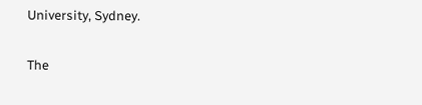University, Sydney.

The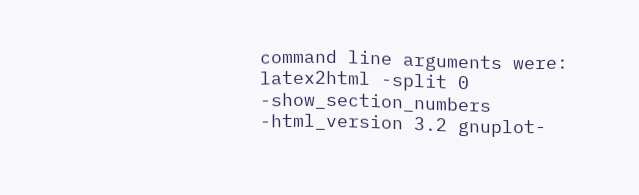command line arguments were:
latex2html -split 0 -show_section_numbers -html_version 3.2 gnuplot-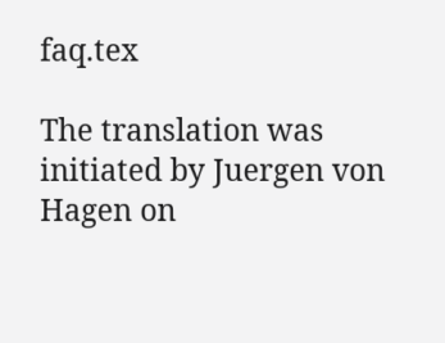faq.tex

The translation was initiated by Juergen von Hagen on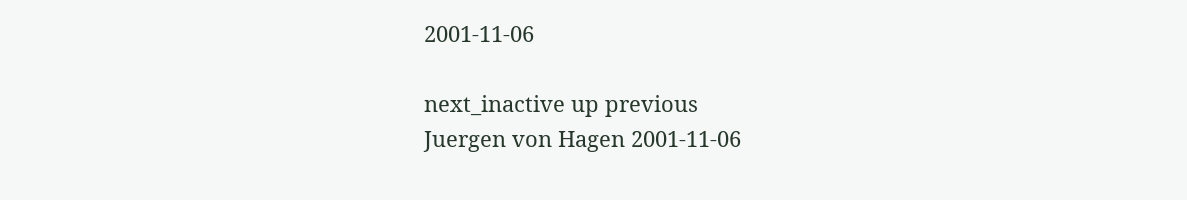2001-11-06

next_inactive up previous
Juergen von Hagen 2001-11-06